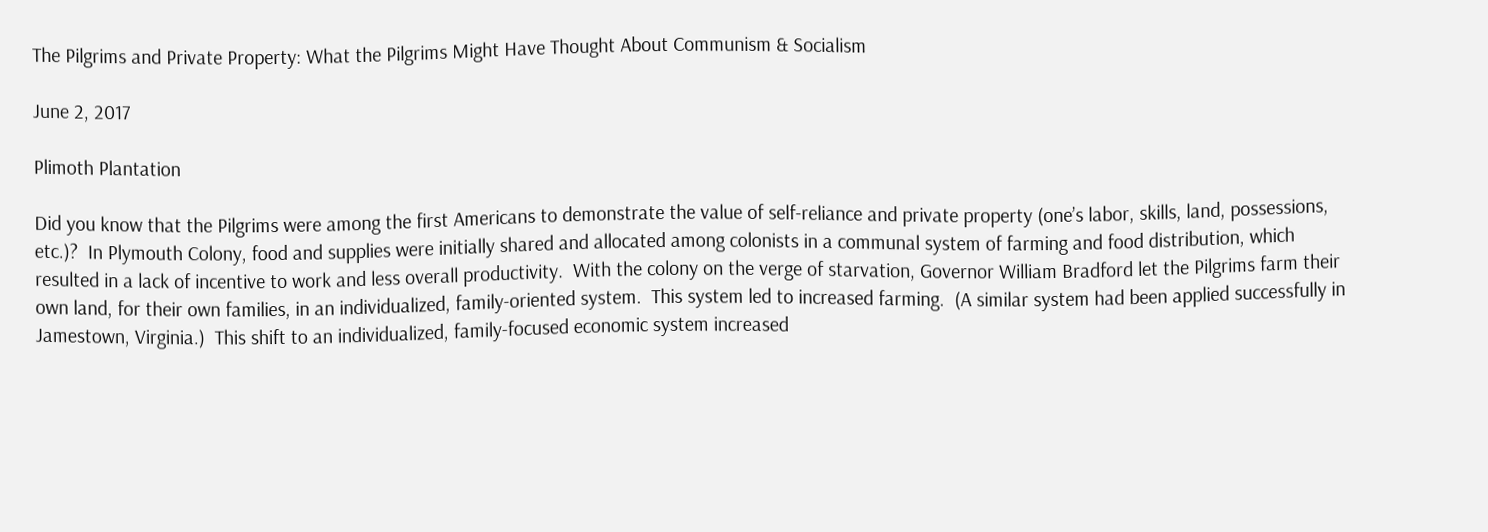The Pilgrims and Private Property: What the Pilgrims Might Have Thought About Communism & Socialism

June 2, 2017

Plimoth Plantation

Did you know that the Pilgrims were among the first Americans to demonstrate the value of self-reliance and private property (one’s labor, skills, land, possessions, etc.)?  In Plymouth Colony, food and supplies were initially shared and allocated among colonists in a communal system of farming and food distribution, which resulted in a lack of incentive to work and less overall productivity.  With the colony on the verge of starvation, Governor William Bradford let the Pilgrims farm their own land, for their own families, in an individualized, family-oriented system.  This system led to increased farming.  (A similar system had been applied successfully in Jamestown, Virginia.)  This shift to an individualized, family-focused economic system increased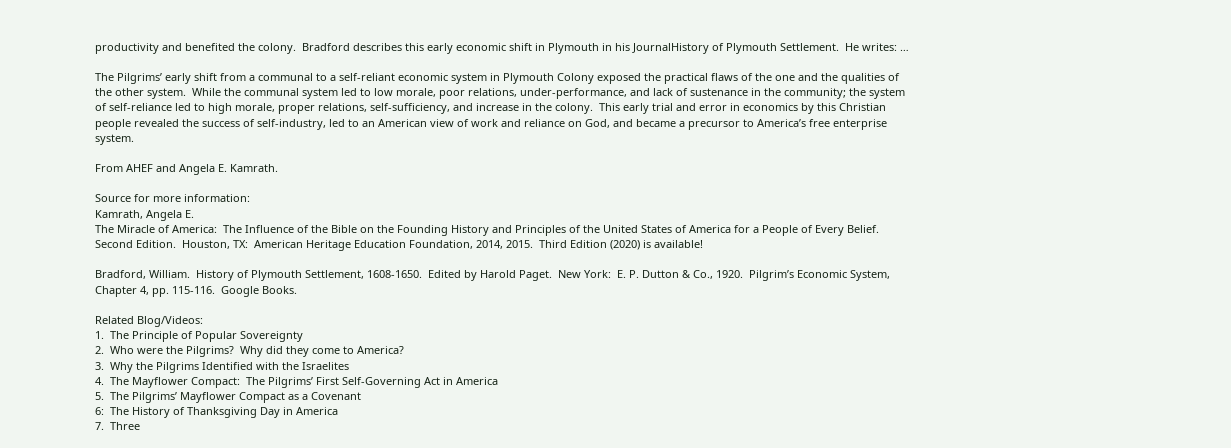productivity and benefited the colony.  Bradford describes this early economic shift in Plymouth in his JournalHistory of Plymouth Settlement.  He writes: …

The Pilgrims’ early shift from a communal to a self-reliant economic system in Plymouth Colony exposed the practical flaws of the one and the qualities of the other system.  While the communal system led to low morale, poor relations, under-performance, and lack of sustenance in the community; the system of self-reliance led to high morale, proper relations, self-sufficiency, and increase in the colony.  This early trial and error in economics by this Christian people revealed the success of self-industry, led to an American view of work and reliance on God, and became a precursor to America’s free enterprise system.

From AHEF and Angela E. Kamrath.

Source for more information:
Kamrath, Angela E.
The Miracle of America:  The Influence of the Bible on the Founding History and Principles of the United States of America for a People of Every Belief.  Second Edition.  Houston, TX:  American Heritage Education Foundation, 2014, 2015.  Third Edition (2020) is available!

Bradford, William.  History of Plymouth Settlement, 1608-1650.  Edited by Harold Paget.  New York:  E. P. Dutton & Co., 1920.  Pilgrim’s Economic System, Chapter 4, pp. 115-116.  Google Books.

Related Blog/Videos:
1.  The Principle of Popular Sovereignty
2.  Who were the Pilgrims?  Why did they come to America?
3.  Why the Pilgrims Identified with the Israelites
4.  The Mayflower Compact:  The Pilgrims’ First Self-Governing Act in America
5.  The Pilgrims’ Mayflower Compact as a Covenant
6:  The History of Thanksgiving Day in America
7.  Three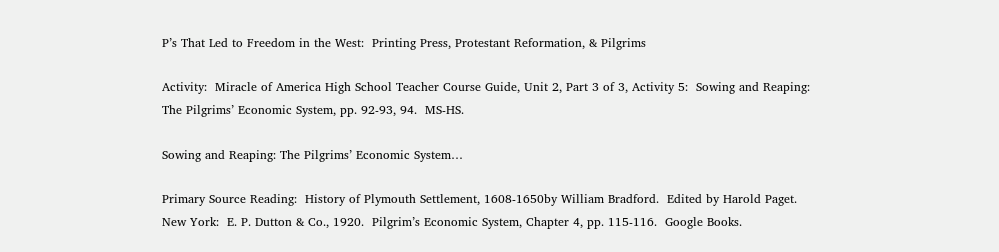P’s That Led to Freedom in the West:  Printing Press, Protestant Reformation, & Pilgrims

Activity:  Miracle of America High School Teacher Course Guide, Unit 2, Part 3 of 3, Activity 5:  Sowing and Reaping: The Pilgrims’ Economic System, pp. 92-93, 94.  MS-HS.

Sowing and Reaping: The Pilgrims’ Economic System…

Primary Source Reading:  History of Plymouth Settlement, 1608-1650by William Bradford.  Edited by Harold Paget.  New York:  E. P. Dutton & Co., 1920.  Pilgrim’s Economic System, Chapter 4, pp. 115-116.  Google Books.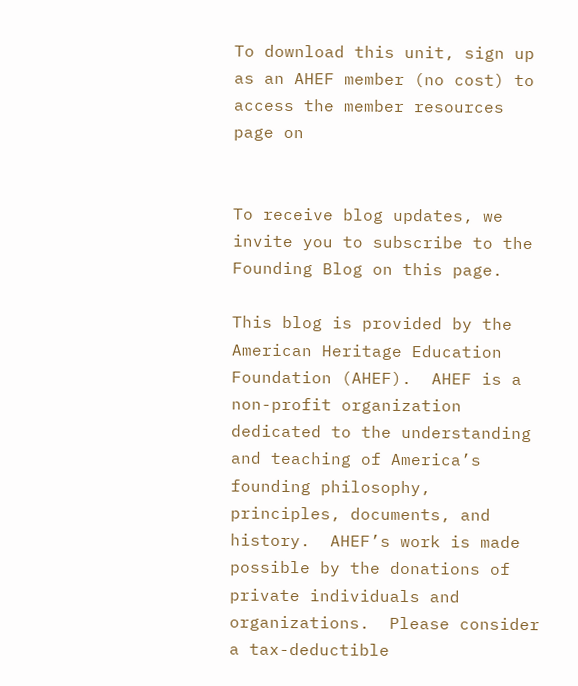To download this unit, sign up as an AHEF member (no cost) to access the member resources page on


To receive blog updates, we invite you to subscribe to the Founding Blog on this page.

This blog is provided by the American Heritage Education Foundation (AHEF).  AHEF is a non-profit organization dedicated to the understanding and teaching of America’s founding philosophy, principles, documents, and history.  AHEF’s work is made possible by the donations of private individuals and organizations.  Please consider a tax-deductible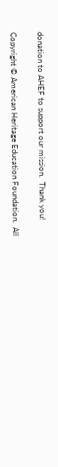donation to AHEF to support our mission.  Thank you!

Copyright © American Heritage Education Foundation.  All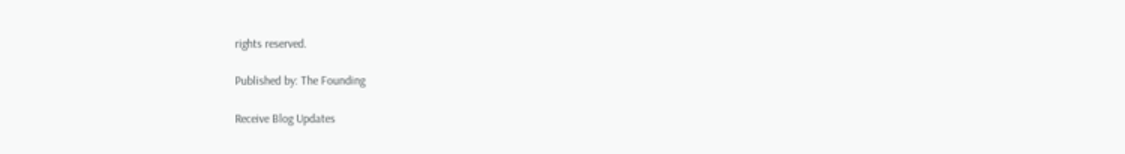rights reserved.

Published by: The Founding

Receive Blog Updates